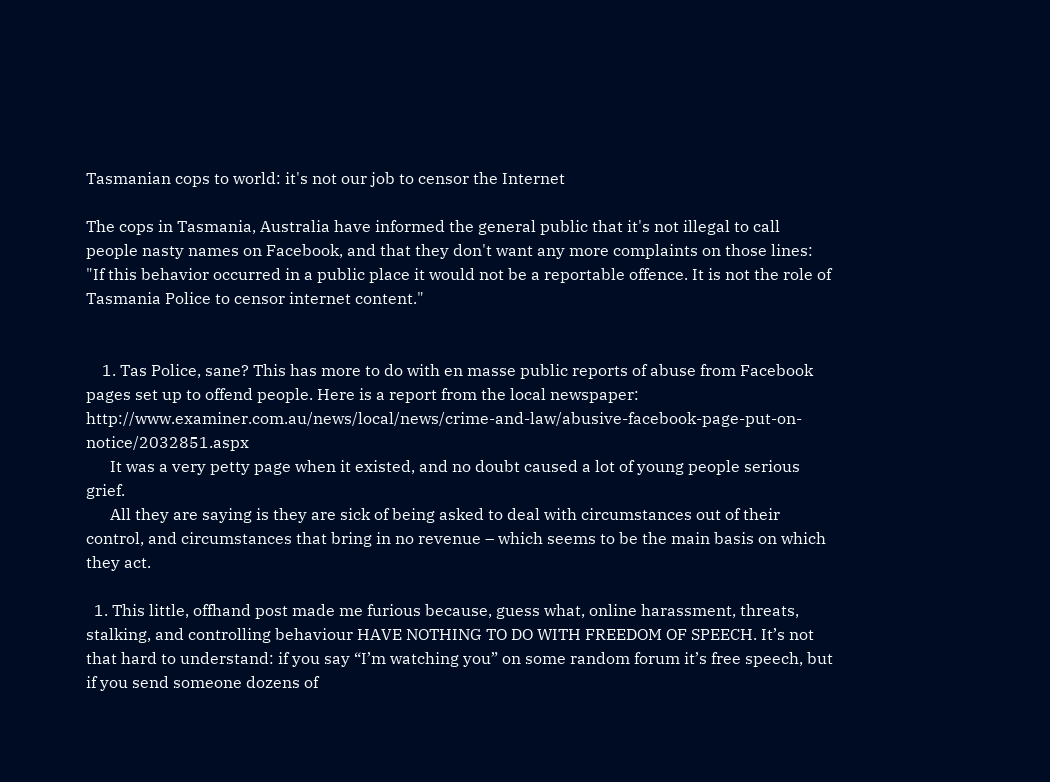Tasmanian cops to world: it's not our job to censor the Internet

The cops in Tasmania, Australia have informed the general public that it's not illegal to call people nasty names on Facebook, and that they don't want any more complaints on those lines: "If this behavior occurred in a public place it would not be a reportable offence. It is not the role of Tasmania Police to censor internet content."


    1. Tas Police, sane? This has more to do with en masse public reports of abuse from Facebook pages set up to offend people. Here is a report from the local newspaper: http://www.examiner.com.au/news/local/news/crime-and-law/abusive-facebook-page-put-on-notice/2032851.aspx
      It was a very petty page when it existed, and no doubt caused a lot of young people serious grief.
      All they are saying is they are sick of being asked to deal with circumstances out of their control, and circumstances that bring in no revenue – which seems to be the main basis on which they act.

  1. This little, offhand post made me furious because, guess what, online harassment, threats, stalking, and controlling behaviour HAVE NOTHING TO DO WITH FREEDOM OF SPEECH. It’s not that hard to understand: if you say “I’m watching you” on some random forum it’s free speech, but if you send someone dozens of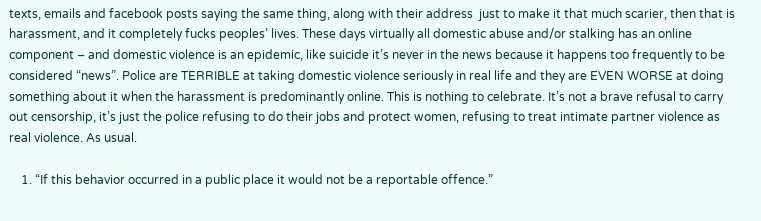texts, emails and facebook posts saying the same thing, along with their address  just to make it that much scarier, then that is harassment, and it completely fucks peoples’ lives. These days virtually all domestic abuse and/or stalking has an online component – and domestic violence is an epidemic, like suicide it’s never in the news because it happens too frequently to be considered “news”. Police are TERRIBLE at taking domestic violence seriously in real life and they are EVEN WORSE at doing something about it when the harassment is predominantly online. This is nothing to celebrate. It’s not a brave refusal to carry out censorship, it’s just the police refusing to do their jobs and protect women, refusing to treat intimate partner violence as real violence. As usual.

    1. “If this behavior occurred in a public place it would not be a reportable offence.”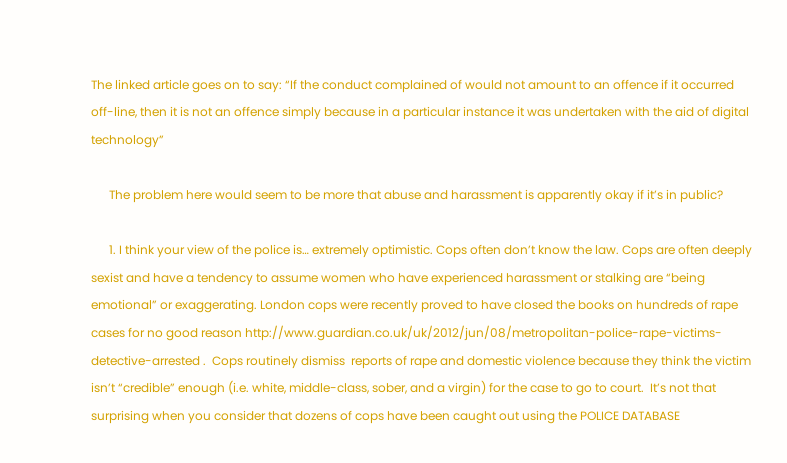The linked article goes on to say: “If the conduct complained of would not amount to an offence if it occurred off-line, then it is not an offence simply because in a particular instance it was undertaken with the aid of digital technology”

      The problem here would seem to be more that abuse and harassment is apparently okay if it’s in public?

      1. I think your view of the police is… extremely optimistic. Cops often don’t know the law. Cops are often deeply sexist and have a tendency to assume women who have experienced harassment or stalking are “being emotional” or exaggerating. London cops were recently proved to have closed the books on hundreds of rape cases for no good reason http://www.guardian.co.uk/uk/2012/jun/08/metropolitan-police-rape-victims-detective-arrested .  Cops routinely dismiss  reports of rape and domestic violence because they think the victim isn’t “credible” enough (i.e. white, middle-class, sober, and a virgin) for the case to go to court.  It’s not that surprising when you consider that dozens of cops have been caught out using the POLICE DATABASE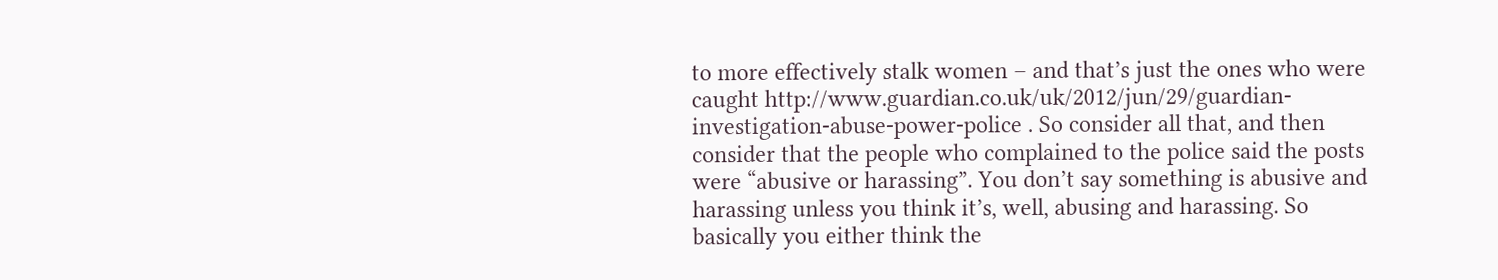to more effectively stalk women – and that’s just the ones who were caught http://www.guardian.co.uk/uk/2012/jun/29/guardian-investigation-abuse-power-police . So consider all that, and then consider that the people who complained to the police said the posts were “abusive or harassing”. You don’t say something is abusive and harassing unless you think it’s, well, abusing and harassing. So basically you either think the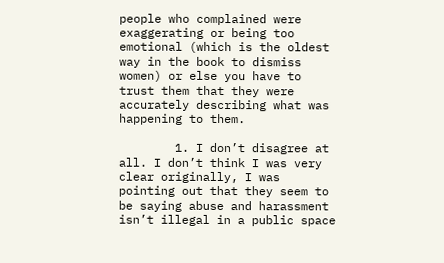people who complained were exaggerating or being too emotional (which is the oldest way in the book to dismiss women) or else you have to trust them that they were accurately describing what was happening to them.

        1. I don’t disagree at all. I don’t think I was very clear originally, I was pointing out that they seem to be saying abuse and harassment isn’t illegal in a public space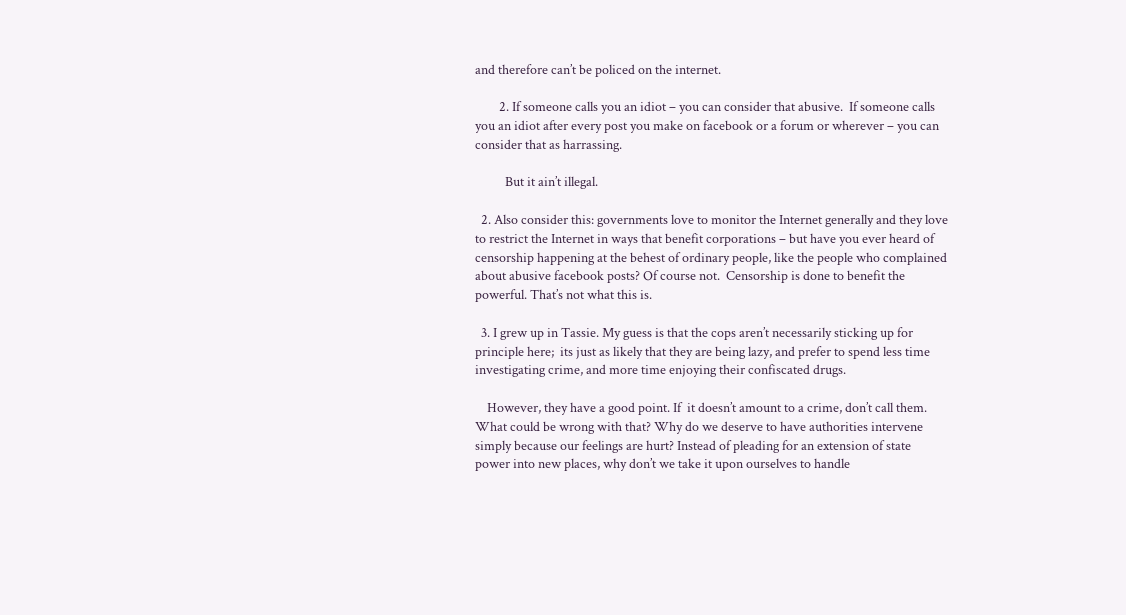and therefore can’t be policed on the internet.

        2. If someone calls you an idiot – you can consider that abusive.  If someone calls you an idiot after every post you make on facebook or a forum or wherever – you can consider that as harrassing.

          But it ain’t illegal.

  2. Also consider this: governments love to monitor the Internet generally and they love to restrict the Internet in ways that benefit corporations – but have you ever heard of censorship happening at the behest of ordinary people, like the people who complained about abusive facebook posts? Of course not.  Censorship is done to benefit the powerful. That’s not what this is.

  3. I grew up in Tassie. My guess is that the cops aren’t necessarily sticking up for principle here;  its just as likely that they are being lazy, and prefer to spend less time investigating crime, and more time enjoying their confiscated drugs.

    However, they have a good point. If  it doesn’t amount to a crime, don’t call them. What could be wrong with that? Why do we deserve to have authorities intervene simply because our feelings are hurt? Instead of pleading for an extension of state power into new places, why don’t we take it upon ourselves to handle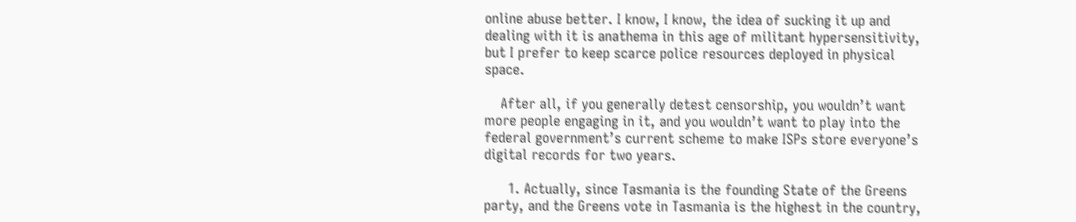online abuse better. I know, I know, the idea of sucking it up and dealing with it is anathema in this age of militant hypersensitivity, but I prefer to keep scarce police resources deployed in physical space.

    After all, if you generally detest censorship, you wouldn’t want more people engaging in it, and you wouldn’t want to play into the federal government’s current scheme to make ISPs store everyone’s digital records for two years.

      1. Actually, since Tasmania is the founding State of the Greens party, and the Greens vote in Tasmania is the highest in the country,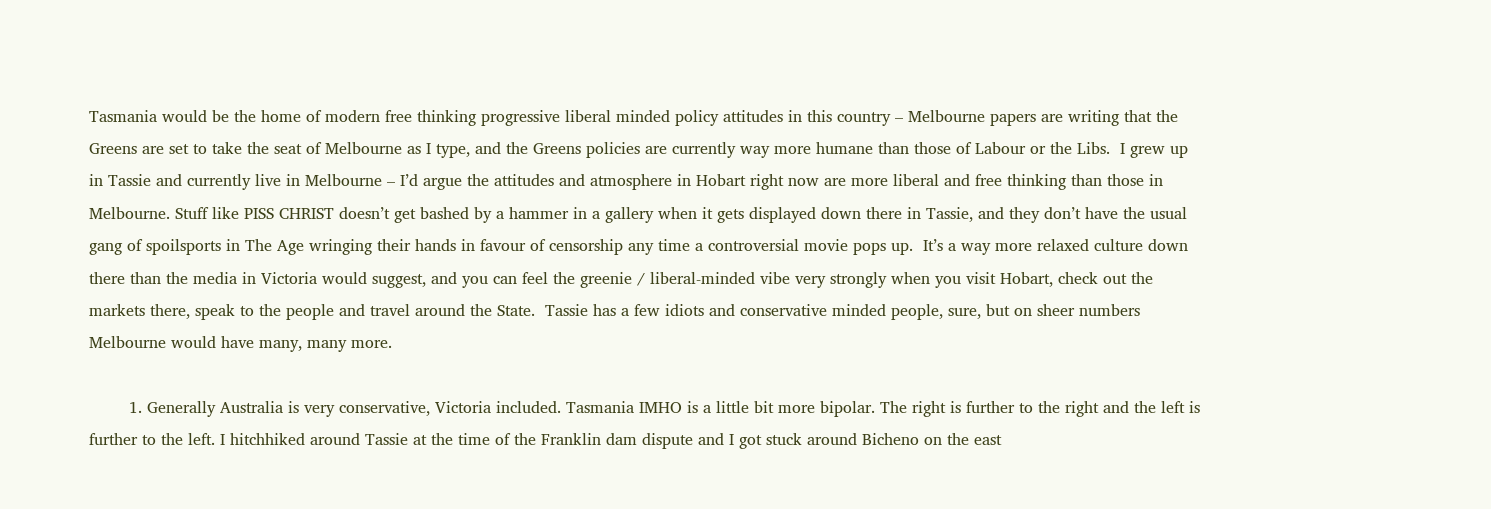Tasmania would be the home of modern free thinking progressive liberal minded policy attitudes in this country – Melbourne papers are writing that the Greens are set to take the seat of Melbourne as I type, and the Greens policies are currently way more humane than those of Labour or the Libs.  I grew up in Tassie and currently live in Melbourne – I’d argue the attitudes and atmosphere in Hobart right now are more liberal and free thinking than those in Melbourne. Stuff like PISS CHRIST doesn’t get bashed by a hammer in a gallery when it gets displayed down there in Tassie, and they don’t have the usual gang of spoilsports in The Age wringing their hands in favour of censorship any time a controversial movie pops up.  It’s a way more relaxed culture down there than the media in Victoria would suggest, and you can feel the greenie / liberal-minded vibe very strongly when you visit Hobart, check out the markets there, speak to the people and travel around the State.  Tassie has a few idiots and conservative minded people, sure, but on sheer numbers Melbourne would have many, many more.

        1. Generally Australia is very conservative, Victoria included. Tasmania IMHO is a little bit more bipolar. The right is further to the right and the left is further to the left. I hitchhiked around Tassie at the time of the Franklin dam dispute and I got stuck around Bicheno on the east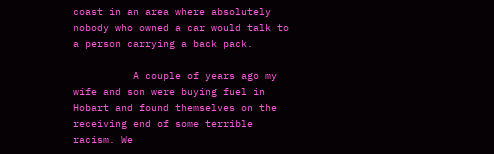coast in an area where absolutely nobody who owned a car would talk to a person carrying a back pack.

          A couple of years ago my wife and son were buying fuel in Hobart and found themselves on the receiving end of some terrible racism. We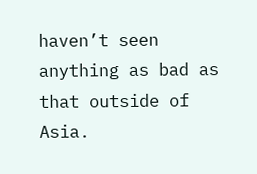haven’t seen anything as bad as that outside of Asia.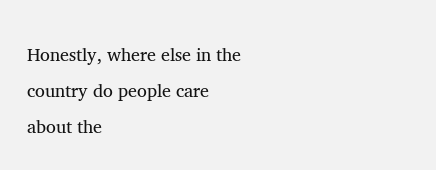Honestly, where else in the country do people care about the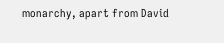monarchy, apart from David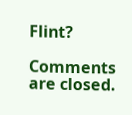Flint?

Comments are closed.